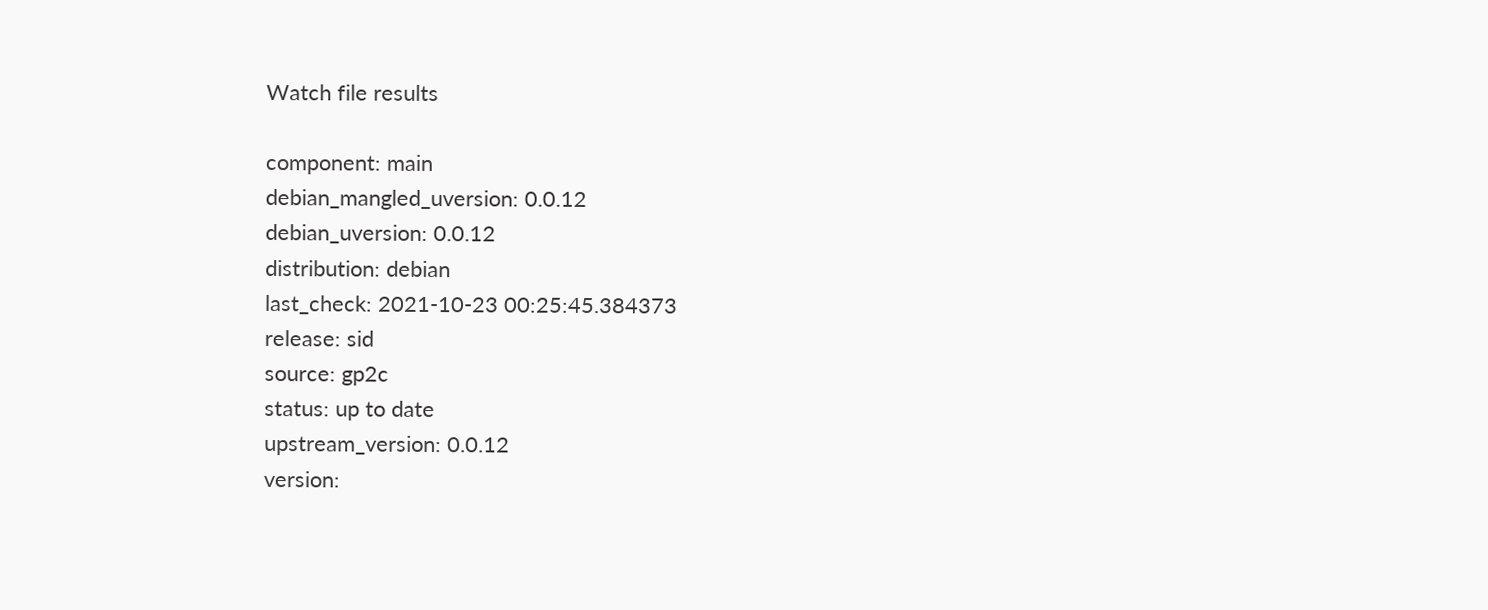Watch file results

component: main
debian_mangled_uversion: 0.0.12
debian_uversion: 0.0.12
distribution: debian
last_check: 2021-10-23 00:25:45.384373
release: sid
source: gp2c
status: up to date
upstream_version: 0.0.12
version: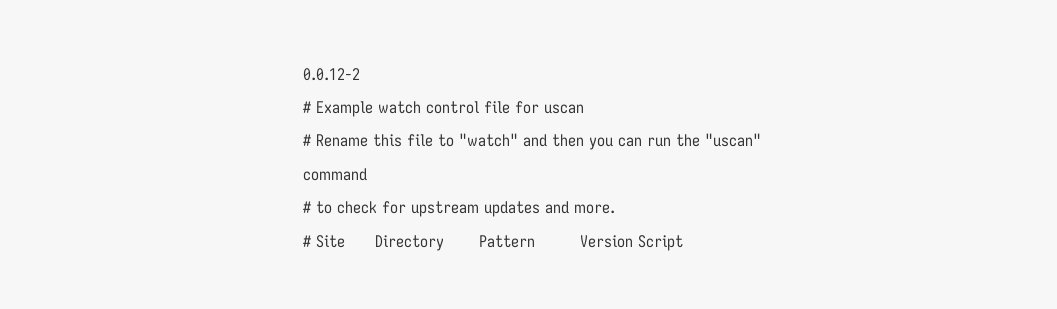0.0.12-2
# Example watch control file for uscan
# Rename this file to "watch" and then you can run the "uscan" command
# to check for upstream updates and more.
# Site      Directory       Pattern         Version Script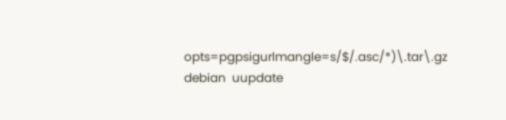opts=pgpsigurlmangle=s/$/.asc/*)\.tar\.gz   debian  uupdate